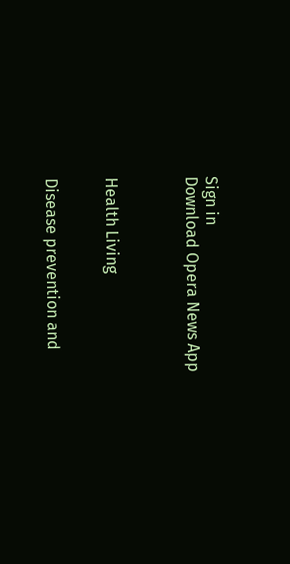Sign in
Download Opera News App



Health Living


Disease prevention and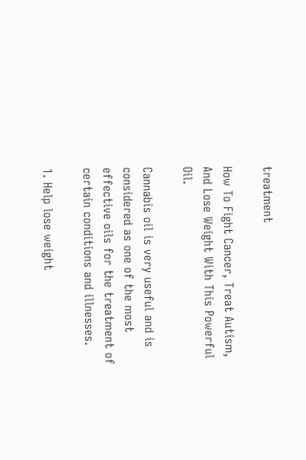treatment

How To Fight Cancer, Treat Autism, And Lose Weight With This Powerful Oil.

Cannabis oil is very useful and is considered as one of the most effective oils for the treatment of certain conditions and illnesses.

1. Help lose weight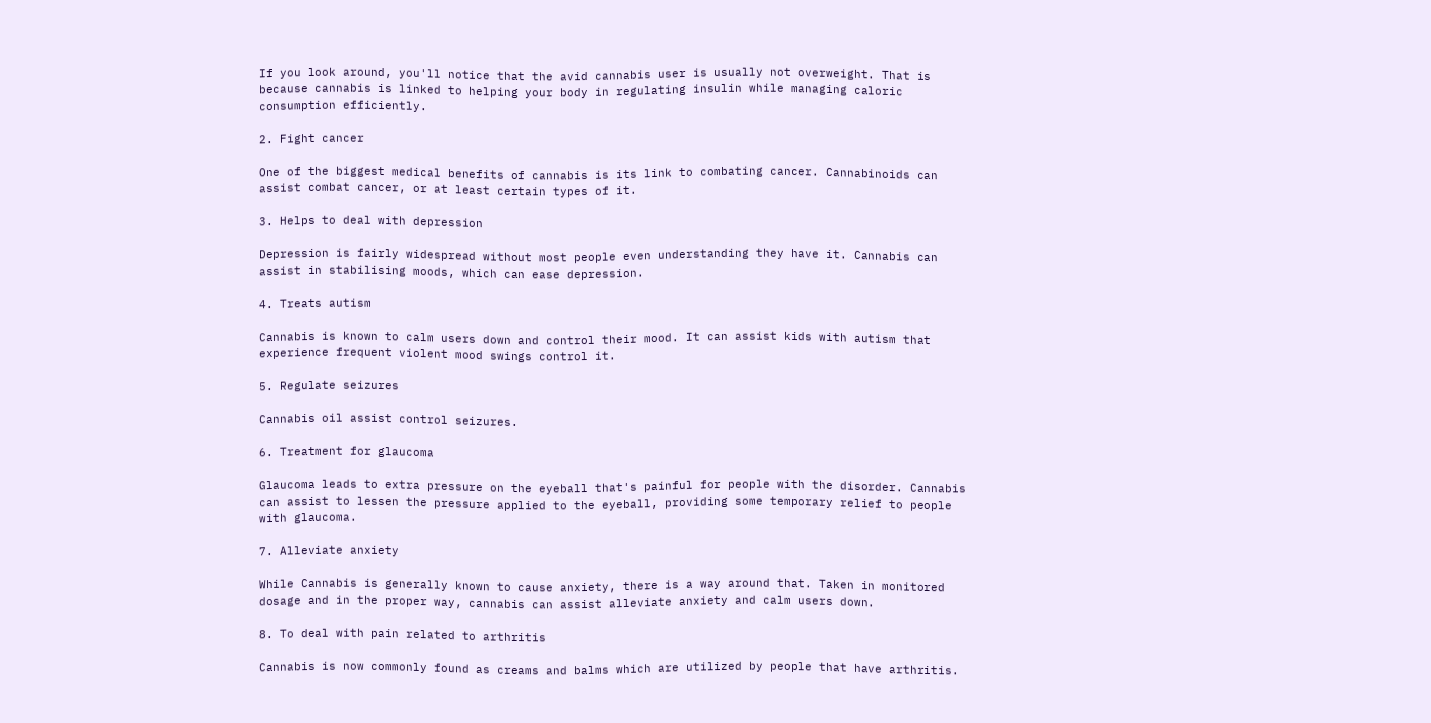If you look around, you'll notice that the avid cannabis user is usually not overweight. That is because cannabis is linked to helping your body in regulating insulin while managing caloric consumption efficiently.

2. Fight cancer

One of the biggest medical benefits of cannabis is its link to combating cancer. Cannabinoids can assist combat cancer, or at least certain types of it.

3. Helps to deal with depression

Depression is fairly widespread without most people even understanding they have it. Cannabis can assist in stabilising moods, which can ease depression.

4. Treats autism

Cannabis is known to calm users down and control their mood. It can assist kids with autism that experience frequent violent mood swings control it.

5. Regulate seizures

Cannabis oil assist control seizures.

6. Treatment for glaucoma

Glaucoma leads to extra pressure on the eyeball that's painful for people with the disorder. Cannabis can assist to lessen the pressure applied to the eyeball, providing some temporary relief to people with glaucoma.

7. Alleviate anxiety

While Cannabis is generally known to cause anxiety, there is a way around that. Taken in monitored dosage and in the proper way, cannabis can assist alleviate anxiety and calm users down.

8. To deal with pain related to arthritis

Cannabis is now commonly found as creams and balms which are utilized by people that have arthritis.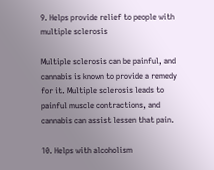9. Helps provide relief to people with multiple sclerosis

Multiple sclerosis can be painful, and cannabis is known to provide a remedy for it. Multiple sclerosis leads to painful muscle contractions, and cannabis can assist lessen that pain.

10. Helps with alcoholism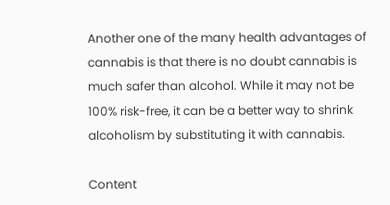Another one of the many health advantages of cannabis is that there is no doubt cannabis is much safer than alcohol. While it may not be 100% risk-free, it can be a better way to shrink alcoholism by substituting it with cannabis.

Content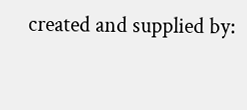created and supplied by: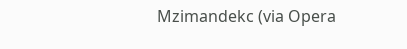Mzimandekc (via Opera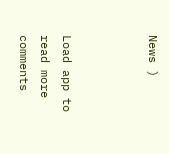News )



Load app to read more comments